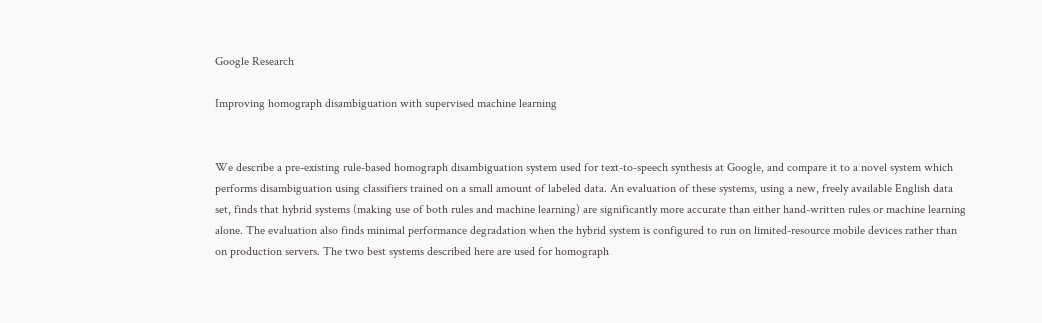Google Research

Improving homograph disambiguation with supervised machine learning


We describe a pre-existing rule-based homograph disambiguation system used for text-to-speech synthesis at Google, and compare it to a novel system which performs disambiguation using classifiers trained on a small amount of labeled data. An evaluation of these systems, using a new, freely available English data set, finds that hybrid systems (making use of both rules and machine learning) are significantly more accurate than either hand-written rules or machine learning alone. The evaluation also finds minimal performance degradation when the hybrid system is configured to run on limited-resource mobile devices rather than on production servers. The two best systems described here are used for homograph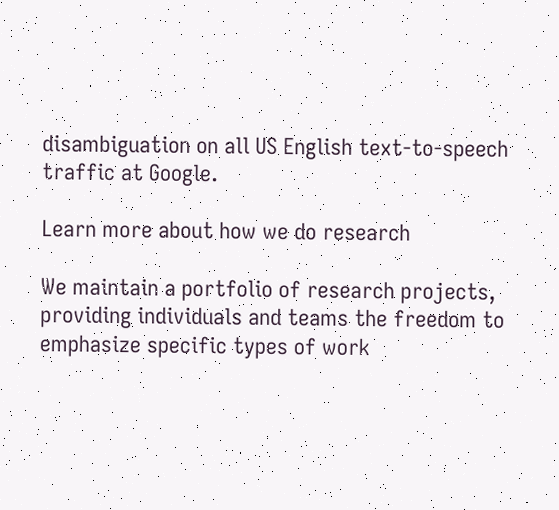disambiguation on all US English text-to-speech traffic at Google.

Learn more about how we do research

We maintain a portfolio of research projects, providing individuals and teams the freedom to emphasize specific types of work